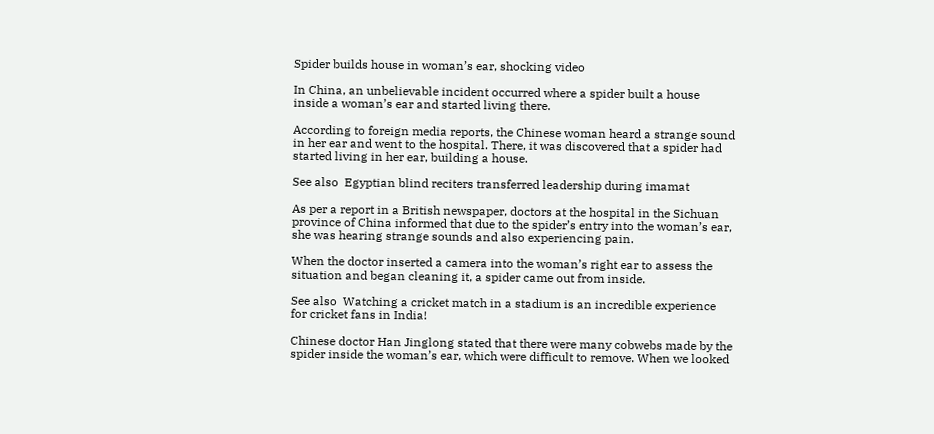Spider builds house in woman’s ear, shocking video

In China, an unbelievable incident occurred where a spider built a house inside a woman’s ear and started living there.

According to foreign media reports, the Chinese woman heard a strange sound in her ear and went to the hospital. There, it was discovered that a spider had started living in her ear, building a house.

See also  Egyptian blind reciters transferred leadership during imamat

As per a report in a British newspaper, doctors at the hospital in the Sichuan province of China informed that due to the spider’s entry into the woman’s ear, she was hearing strange sounds and also experiencing pain.

When the doctor inserted a camera into the woman’s right ear to assess the situation and began cleaning it, a spider came out from inside.

See also  Watching a cricket match in a stadium is an incredible experience for cricket fans in India!

Chinese doctor Han Jinglong stated that there were many cobwebs made by the spider inside the woman’s ear, which were difficult to remove. When we looked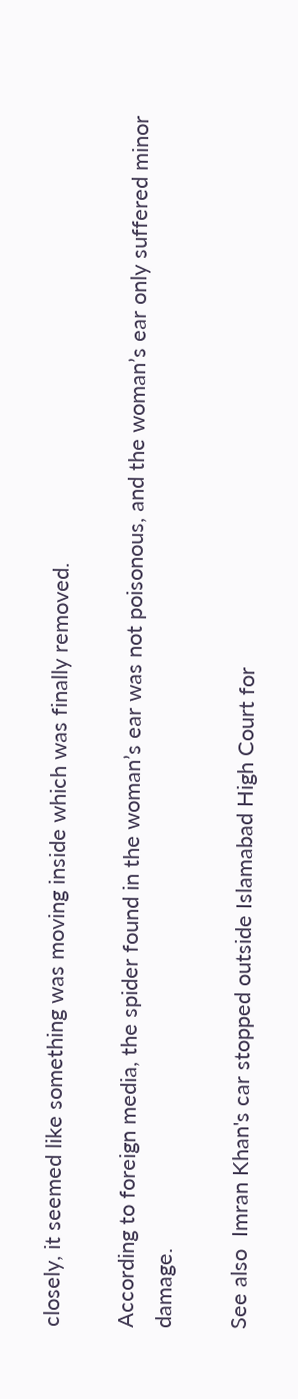closely, it seemed like something was moving inside which was finally removed.

According to foreign media, the spider found in the woman’s ear was not poisonous, and the woman’s ear only suffered minor damage.

See also  Imran Khan's car stopped outside Islamabad High Court for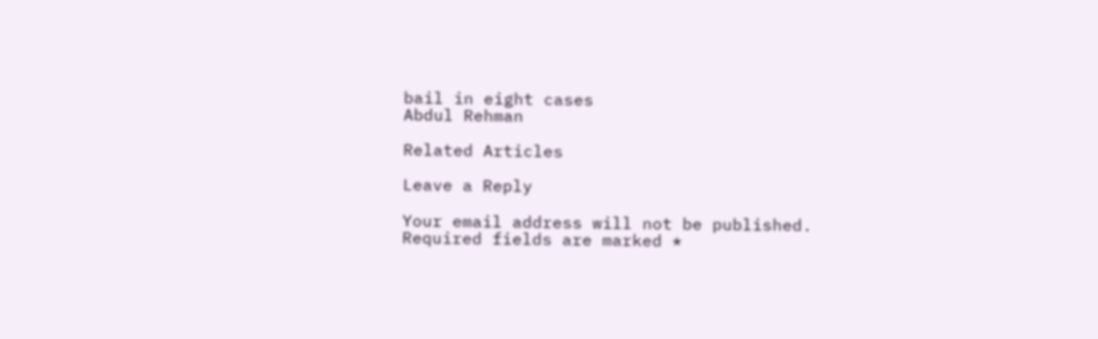bail in eight cases
Abdul Rehman

Related Articles

Leave a Reply

Your email address will not be published. Required fields are marked *